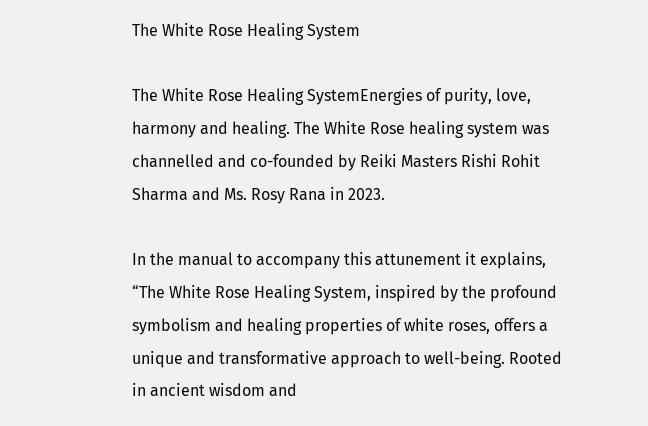The White Rose Healing System

The White Rose Healing SystemEnergies of purity, love, harmony and healing. The White Rose healing system was channelled and co-founded by Reiki Masters Rishi Rohit Sharma and Ms. Rosy Rana in 2023.

In the manual to accompany this attunement it explains, “The White Rose Healing System, inspired by the profound symbolism and healing properties of white roses, offers a unique and transformative approach to well-being. Rooted in ancient wisdom and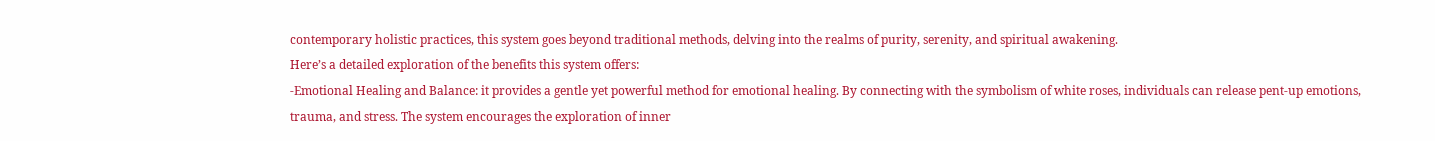contemporary holistic practices, this system goes beyond traditional methods, delving into the realms of purity, serenity, and spiritual awakening.
Here’s a detailed exploration of the benefits this system offers:
-Emotional Healing and Balance: it provides a gentle yet powerful method for emotional healing. By connecting with the symbolism of white roses, individuals can release pent-up emotions, trauma, and stress. The system encourages the exploration of inner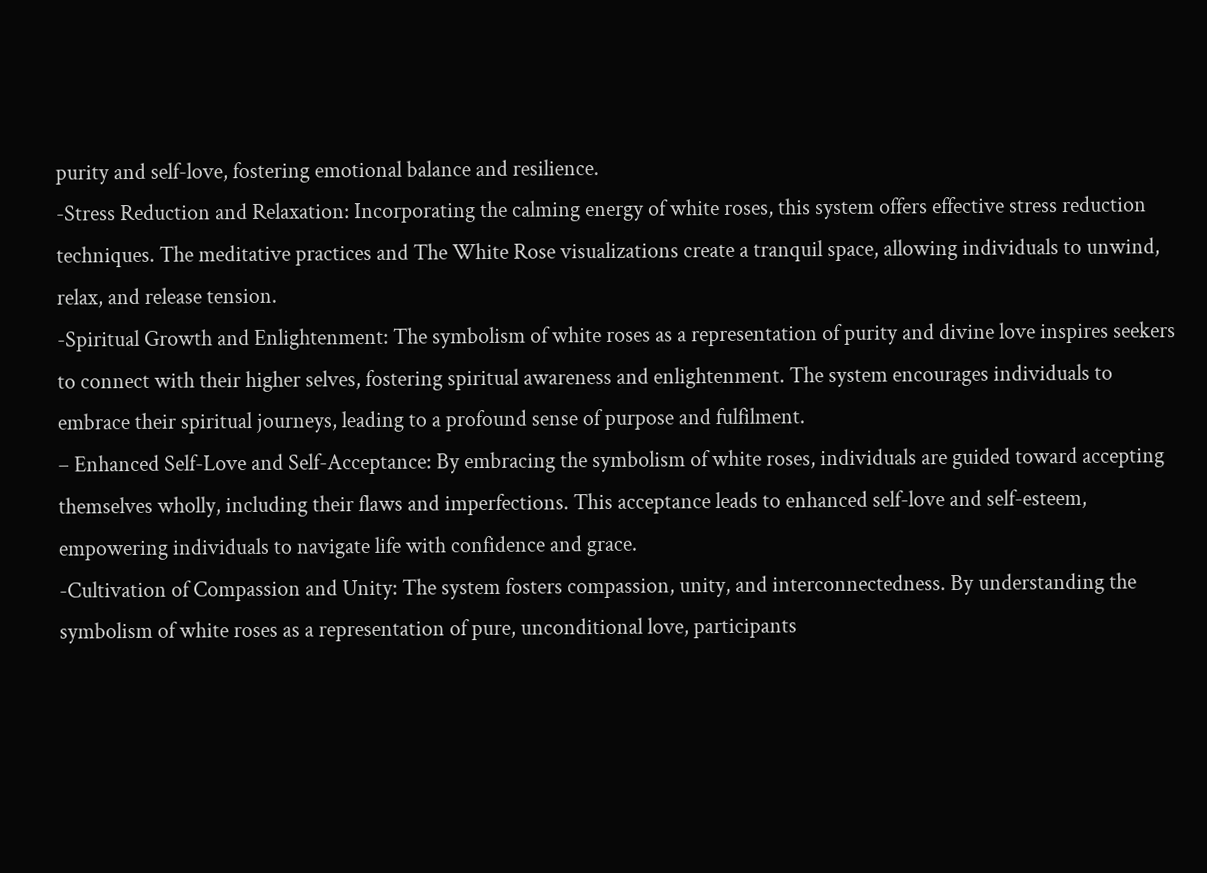purity and self-love, fostering emotional balance and resilience.
-Stress Reduction and Relaxation: Incorporating the calming energy of white roses, this system offers effective stress reduction techniques. The meditative practices and The White Rose visualizations create a tranquil space, allowing individuals to unwind, relax, and release tension.
-Spiritual Growth and Enlightenment: The symbolism of white roses as a representation of purity and divine love inspires seekers to connect with their higher selves, fostering spiritual awareness and enlightenment. The system encourages individuals to embrace their spiritual journeys, leading to a profound sense of purpose and fulfilment.
– Enhanced Self-Love and Self-Acceptance: By embracing the symbolism of white roses, individuals are guided toward accepting themselves wholly, including their flaws and imperfections. This acceptance leads to enhanced self-love and self-esteem, empowering individuals to navigate life with confidence and grace.
-Cultivation of Compassion and Unity: The system fosters compassion, unity, and interconnectedness. By understanding the symbolism of white roses as a representation of pure, unconditional love, participants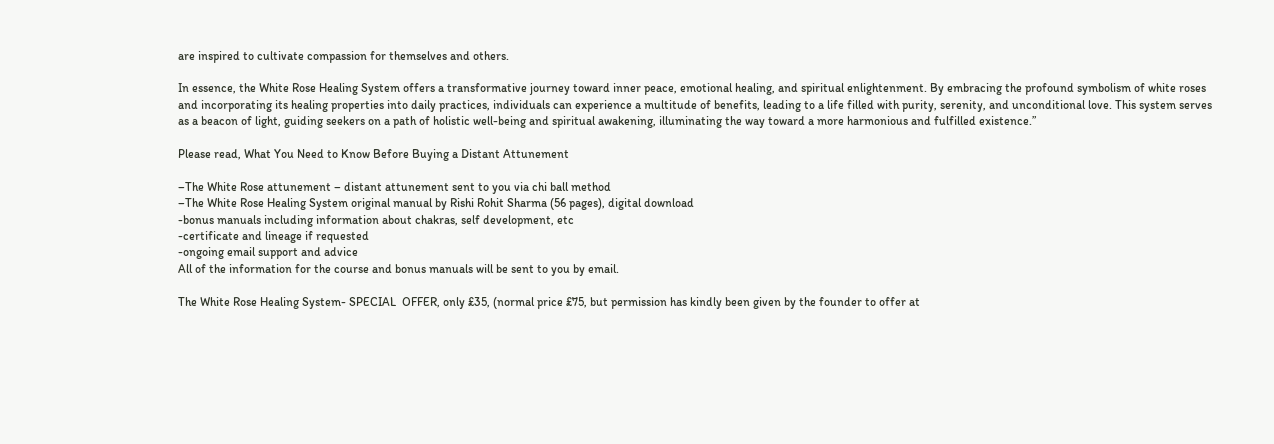are inspired to cultivate compassion for themselves and others.

In essence, the White Rose Healing System offers a transformative journey toward inner peace, emotional healing, and spiritual enlightenment. By embracing the profound symbolism of white roses and incorporating its healing properties into daily practices, individuals can experience a multitude of benefits, leading to a life filled with purity, serenity, and unconditional love. This system serves as a beacon of light, guiding seekers on a path of holistic well-being and spiritual awakening, illuminating the way toward a more harmonious and fulfilled existence.”

Please read, What You Need to Know Before Buying a Distant Attunement

–The White Rose attunement – distant attunement sent to you via chi ball method
–The White Rose Healing System original manual by Rishi Rohit Sharma (56 pages), digital download
-bonus manuals including information about chakras, self development, etc
-certificate and lineage if requested
-ongoing email support and advice
All of the information for the course and bonus manuals will be sent to you by email.

The White Rose Healing System- SPECIAL  OFFER, only £35, (normal price £75, but permission has kindly been given by the founder to offer at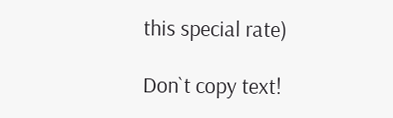this special rate)

Don`t copy text!